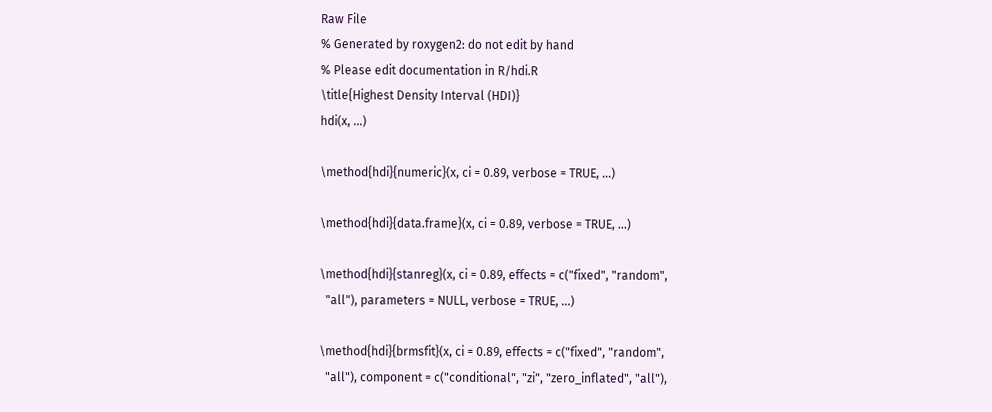Raw File
% Generated by roxygen2: do not edit by hand
% Please edit documentation in R/hdi.R
\title{Highest Density Interval (HDI)}
hdi(x, ...)

\method{hdi}{numeric}(x, ci = 0.89, verbose = TRUE, ...)

\method{hdi}{data.frame}(x, ci = 0.89, verbose = TRUE, ...)

\method{hdi}{stanreg}(x, ci = 0.89, effects = c("fixed", "random",
  "all"), parameters = NULL, verbose = TRUE, ...)

\method{hdi}{brmsfit}(x, ci = 0.89, effects = c("fixed", "random",
  "all"), component = c("conditional", "zi", "zero_inflated", "all"),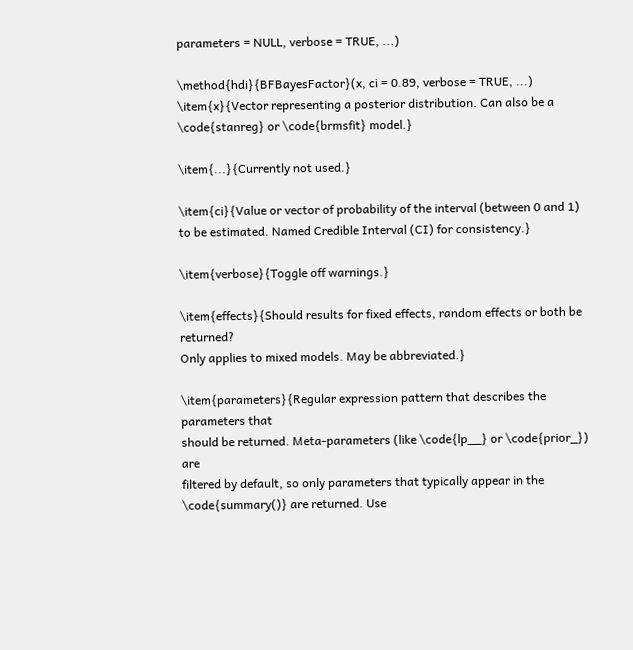parameters = NULL, verbose = TRUE, ...)

\method{hdi}{BFBayesFactor}(x, ci = 0.89, verbose = TRUE, ...)
\item{x}{Vector representing a posterior distribution. Can also be a
\code{stanreg} or \code{brmsfit} model.}

\item{...}{Currently not used.}

\item{ci}{Value or vector of probability of the interval (between 0 and 1)
to be estimated. Named Credible Interval (CI) for consistency.}

\item{verbose}{Toggle off warnings.}

\item{effects}{Should results for fixed effects, random effects or both be returned?
Only applies to mixed models. May be abbreviated.}

\item{parameters}{Regular expression pattern that describes the parameters that
should be returned. Meta-parameters (like \code{lp__} or \code{prior_}) are
filtered by default, so only parameters that typically appear in the
\code{summary()} are returned. Use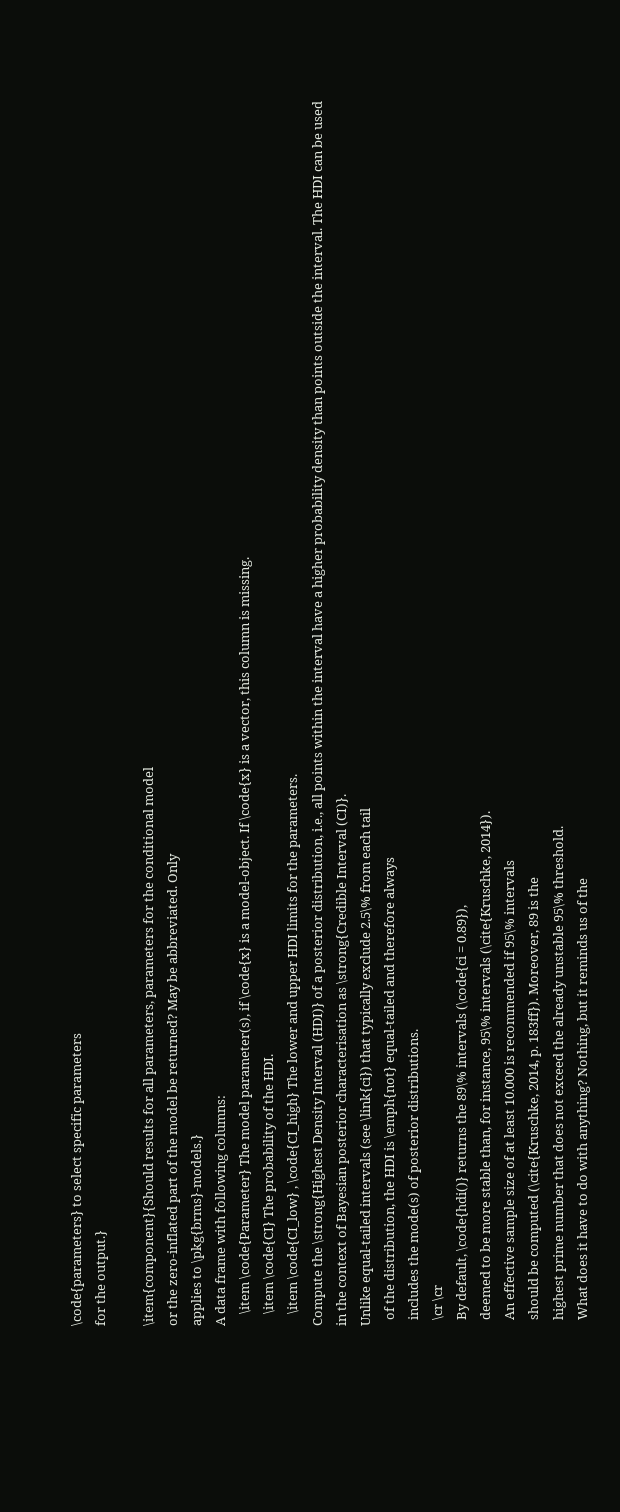\code{parameters} to select specific parameters
for the output.}

\item{component}{Should results for all parameters, parameters for the conditional model
or the zero-inflated part of the model be returned? May be abbreviated. Only
applies to \pkg{brms}-models.}
A data frame with following columns:
    \item \code{Parameter} The model parameter(s), if \code{x} is a model-object. If \code{x} is a vector, this column is missing.
    \item \code{CI} The probability of the HDI.
    \item \code{CI_low} , \code{CI_high} The lower and upper HDI limits for the parameters.
Compute the \strong{Highest Density Interval (HDI)} of a posterior distribution, i.e., all points within the interval have a higher probability density than points outside the interval. The HDI can be used in the context of Bayesian posterior characterisation as \strong{Credible Interval (CI)}.
Unlike equal-tailed intervals (see \link{ci}) that typically exclude 2.5\% from each tail
  of the distribution, the HDI is \emph{not} equal-tailed and therefore always
  includes the mode(s) of posterior distributions.
  \cr \cr
  By default, \code{hdi()} returns the 89\% intervals (\code{ci = 0.89}),
  deemed to be more stable than, for instance, 95\% intervals (\cite{Kruschke, 2014}).
  An effective sample size of at least 10.000 is recommended if 95\% intervals
  should be computed (\cite{Kruschke, 2014, p. 183ff}). Moreover, 89 is the
  highest prime number that does not exceed the already unstable 95\% threshold.
  What does it have to do with anything? Nothing, but it reminds us of the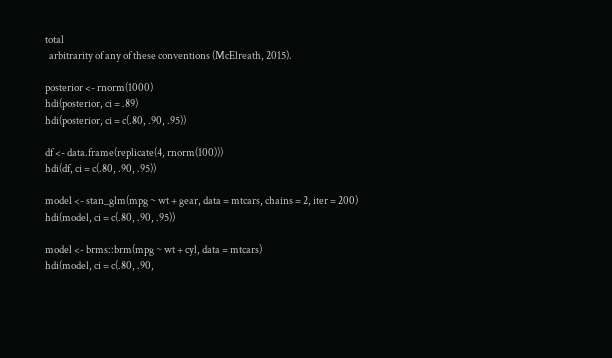total
  arbitrarity of any of these conventions (McElreath, 2015).

posterior <- rnorm(1000)
hdi(posterior, ci = .89)
hdi(posterior, ci = c(.80, .90, .95))

df <- data.frame(replicate(4, rnorm(100)))
hdi(df, ci = c(.80, .90, .95))

model <- stan_glm(mpg ~ wt + gear, data = mtcars, chains = 2, iter = 200)
hdi(model, ci = c(.80, .90, .95))

model <- brms::brm(mpg ~ wt + cyl, data = mtcars)
hdi(model, ci = c(.80, .90,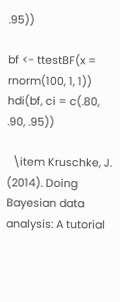.95))

bf <- ttestBF(x = rnorm(100, 1, 1))
hdi(bf, ci = c(.80, .90, .95))

  \item Kruschke, J. (2014). Doing Bayesian data analysis: A tutorial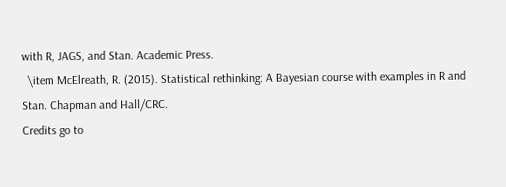with R, JAGS, and Stan. Academic Press.
  \item McElreath, R. (2015). Statistical rethinking: A Bayesian course with examples in R and Stan. Chapman and Hall/CRC.
Credits go to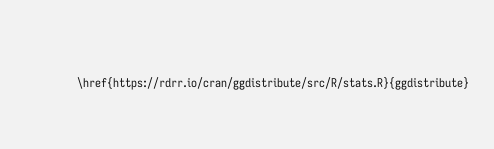\href{https://rdrr.io/cran/ggdistribute/src/R/stats.R}{ggdistribute}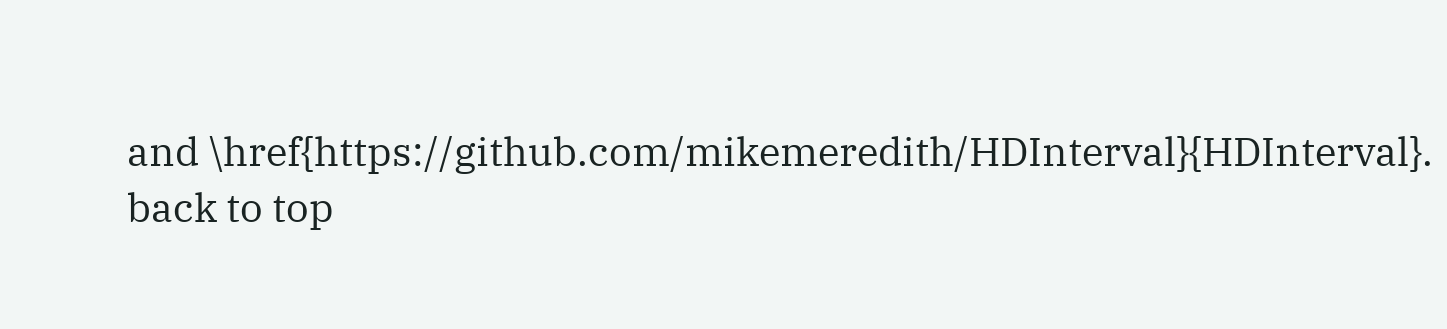and \href{https://github.com/mikemeredith/HDInterval}{HDInterval}.
back to top